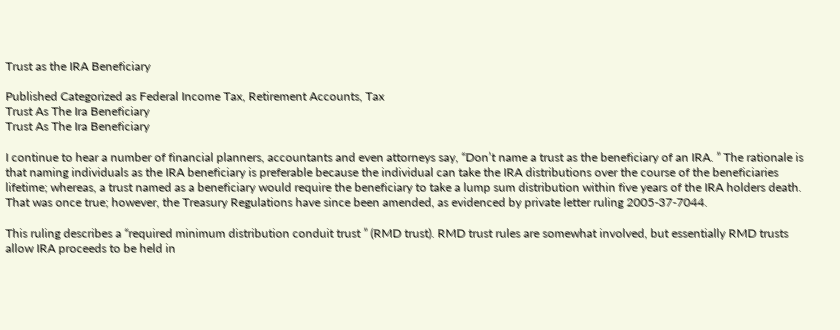Trust as the IRA Beneficiary

Published Categorized as Federal Income Tax, Retirement Accounts, Tax
Trust As The Ira Beneficiary
Trust As The Ira Beneficiary

I continue to hear a number of financial planners, accountants and even attorneys say, “Don’t name a trust as the beneficiary of an IRA. ” The rationale is that naming individuals as the IRA beneficiary is preferable because the individual can take the IRA distributions over the course of the beneficiaries lifetime; whereas, a trust named as a beneficiary would require the beneficiary to take a lump sum distribution within five years of the IRA holders death. That was once true; however, the Treasury Regulations have since been amended, as evidenced by private letter ruling 2005-37-7044.

This ruling describes a “required minimum distribution conduit trust ” (RMD trust). RMD trust rules are somewhat involved, but essentially RMD trusts allow IRA proceeds to be held in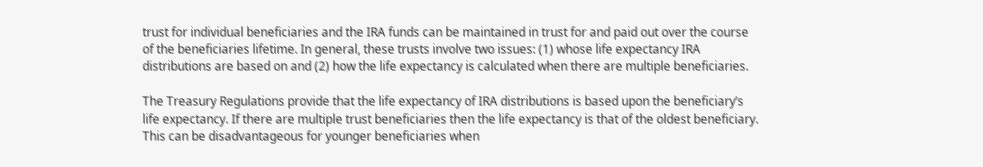trust for individual beneficiaries and the IRA funds can be maintained in trust for and paid out over the course of the beneficiaries lifetime. In general, these trusts involve two issues: (1) whose life expectancy IRA distributions are based on and (2) how the life expectancy is calculated when there are multiple beneficiaries.

The Treasury Regulations provide that the life expectancy of IRA distributions is based upon the beneficiary’s life expectancy. If there are multiple trust beneficiaries then the life expectancy is that of the oldest beneficiary. This can be disadvantageous for younger beneficiaries when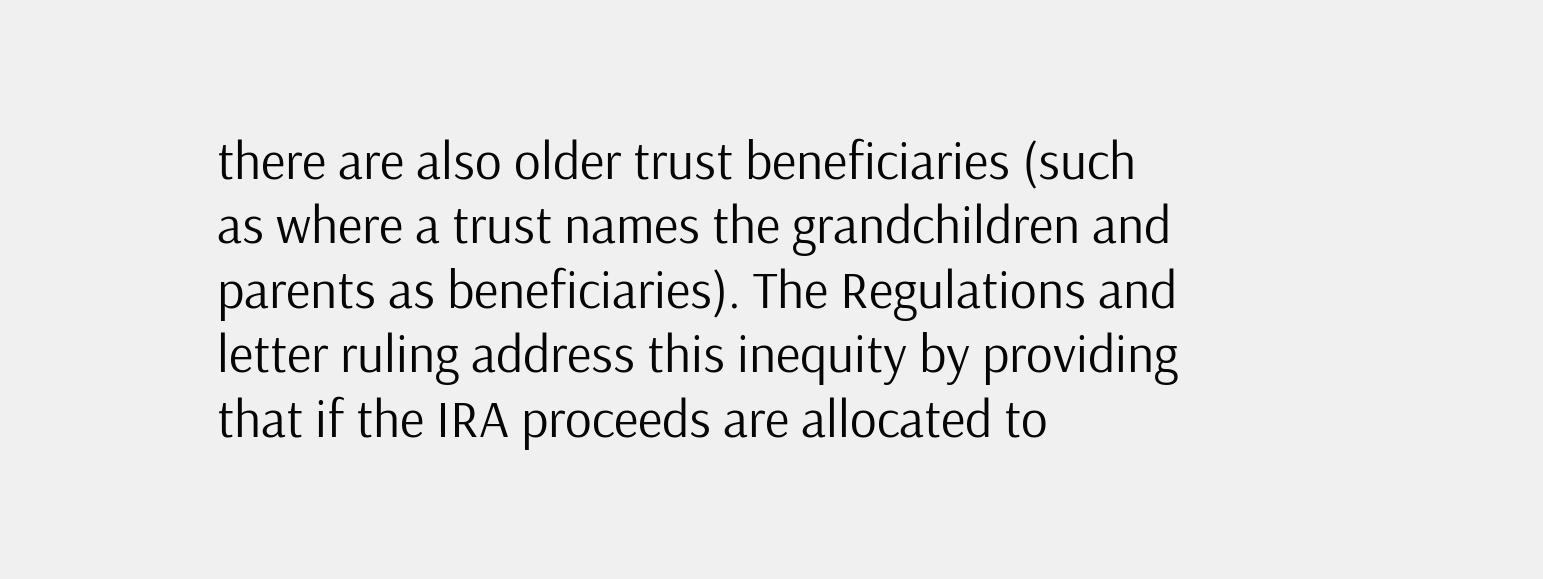there are also older trust beneficiaries (such as where a trust names the grandchildren and parents as beneficiaries). The Regulations and letter ruling address this inequity by providing that if the IRA proceeds are allocated to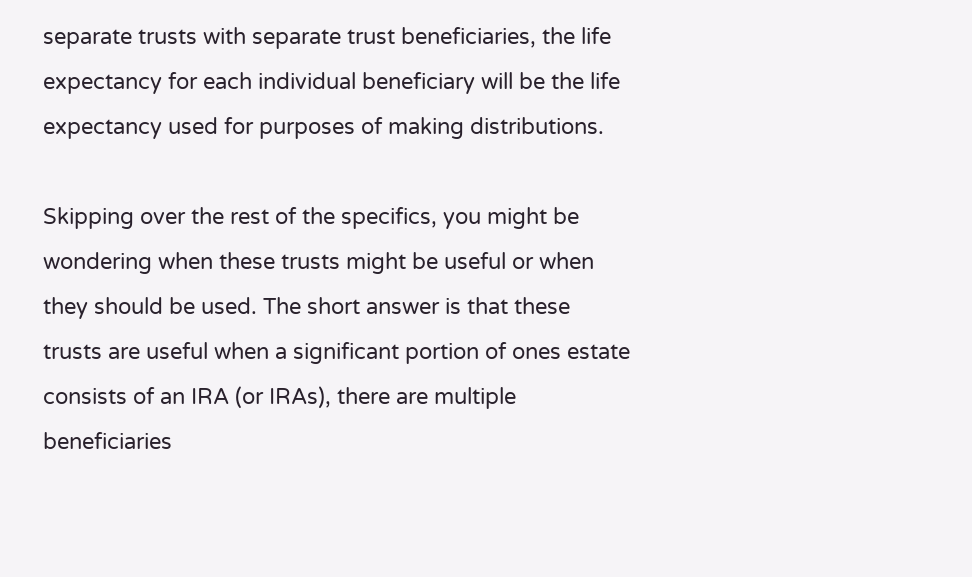separate trusts with separate trust beneficiaries, the life expectancy for each individual beneficiary will be the life expectancy used for purposes of making distributions.

Skipping over the rest of the specifics, you might be wondering when these trusts might be useful or when they should be used. The short answer is that these trusts are useful when a significant portion of ones estate consists of an IRA (or IRAs), there are multiple beneficiaries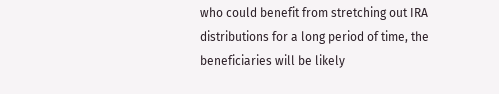who could benefit from stretching out IRA distributions for a long period of time, the beneficiaries will be likely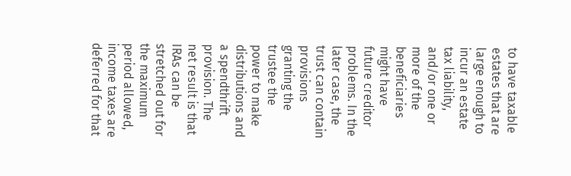to have taxable estates that are large enough to incur an estate tax liability, and/or one or more of the beneficiaries might have future creditor problems. In the later case, the trust can contain provisions granting the trustee the power to make distributions and a spendthrift provision. The net result is that IRAs can be stretched out for the maximum period allowed, income taxes are deferred for that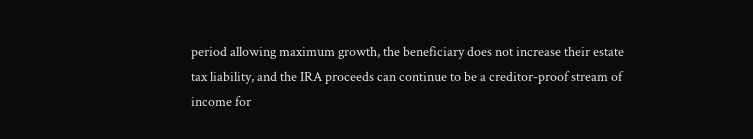period allowing maximum growth, the beneficiary does not increase their estate tax liability, and the IRA proceeds can continue to be a creditor-proof stream of income for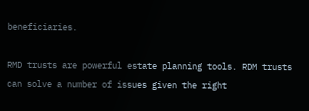beneficiaries.

RMD trusts are powerful estate planning tools. RDM trusts can solve a number of issues given the right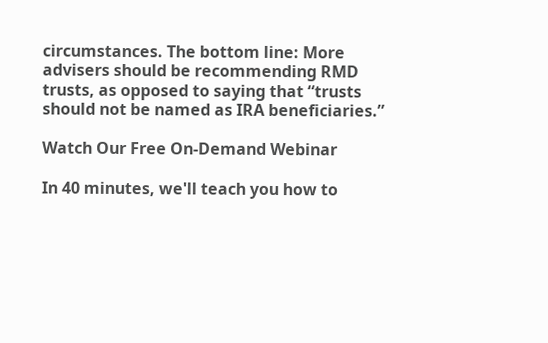circumstances. The bottom line: More advisers should be recommending RMD trusts, as opposed to saying that “trusts should not be named as IRA beneficiaries.”

Watch Our Free On-Demand Webinar

In 40 minutes, we'll teach you how to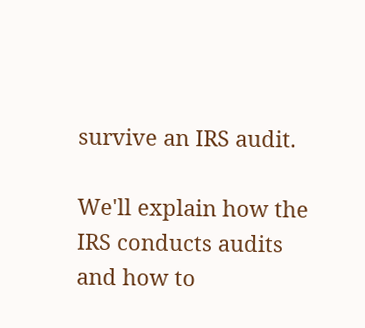survive an IRS audit.

We'll explain how the IRS conducts audits and how to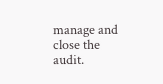manage and close the audit.